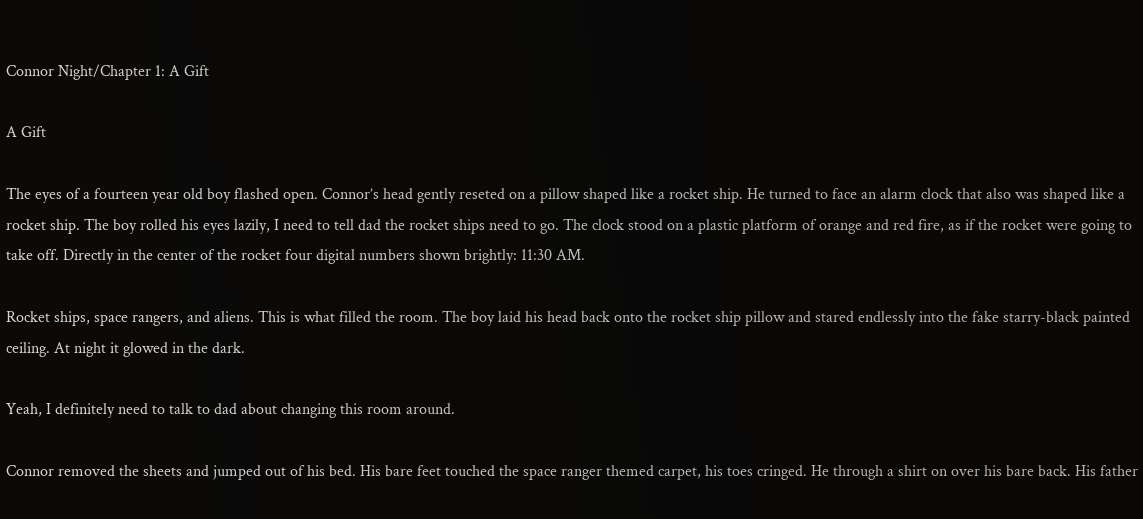Connor Night/Chapter 1: A Gift

A Gift

The eyes of a fourteen year old boy flashed open. Connor’s head gently reseted on a pillow shaped like a rocket ship. He turned to face an alarm clock that also was shaped like a rocket ship. The boy rolled his eyes lazily, I need to tell dad the rocket ships need to go. The clock stood on a plastic platform of orange and red fire, as if the rocket were going to take off. Directly in the center of the rocket four digital numbers shown brightly: 11:30 AM.

Rocket ships, space rangers, and aliens. This is what filled the room. The boy laid his head back onto the rocket ship pillow and stared endlessly into the fake starry-black painted ceiling. At night it glowed in the dark.

Yeah, I definitely need to talk to dad about changing this room around.

Connor removed the sheets and jumped out of his bed. His bare feet touched the space ranger themed carpet, his toes cringed. He through a shirt on over his bare back. His father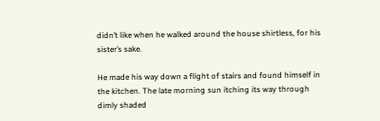didn’t like when he walked around the house shirtless, for his sister’s sake.

He made his way down a flight of stairs and found himself in the kitchen. The late morning sun itching its way through dimly shaded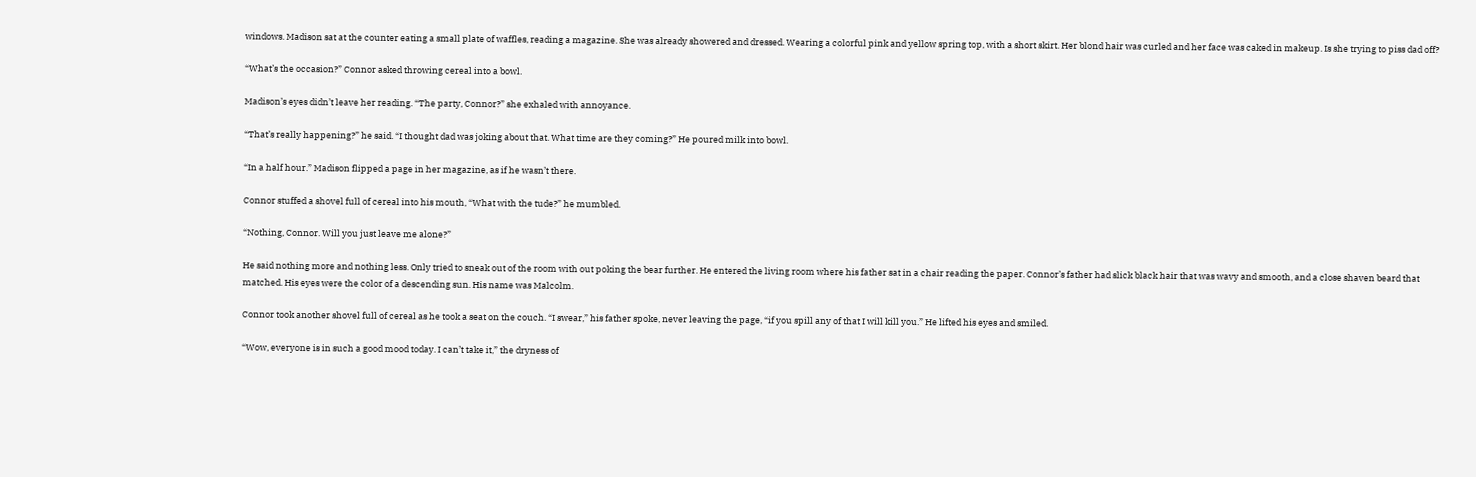windows. Madison sat at the counter eating a small plate of waffles, reading a magazine. She was already showered and dressed. Wearing a colorful pink and yellow spring top, with a short skirt. Her blond hair was curled and her face was caked in makeup. Is she trying to piss dad off?

“What’s the occasion?” Connor asked throwing cereal into a bowl.

Madison’s eyes didn’t leave her reading. “The party, Connor?” she exhaled with annoyance.

“That’s really happening?” he said. “I thought dad was joking about that. What time are they coming?” He poured milk into bowl.

“In a half hour.” Madison flipped a page in her magazine, as if he wasn’t there.

Connor stuffed a shovel full of cereal into his mouth, “What with the tude?” he mumbled.

“Nothing, Connor. Will you just leave me alone?”

He said nothing more and nothing less. Only tried to sneak out of the room with out poking the bear further. He entered the living room where his father sat in a chair reading the paper. Connor’s father had slick black hair that was wavy and smooth, and a close shaven beard that matched. His eyes were the color of a descending sun. His name was Malcolm.

Connor took another shovel full of cereal as he took a seat on the couch. “I swear,” his father spoke, never leaving the page, “if you spill any of that I will kill you.” He lifted his eyes and smiled.

“Wow, everyone is in such a good mood today. I can’t take it,” the dryness of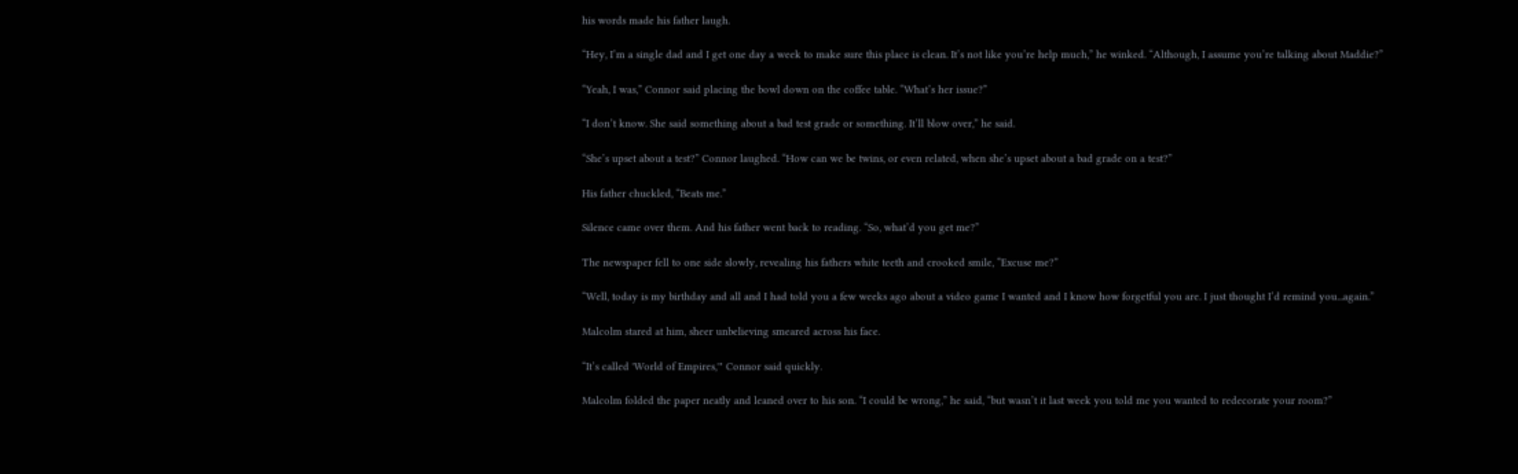his words made his father laugh.

“Hey, I’m a single dad and I get one day a week to make sure this place is clean. It’s not like you’re help much,” he winked. “Although, I assume you’re talking about Maddie?”

“Yeah, I was,” Connor said placing the bowl down on the coffee table. “What’s her issue?”

“I don’t know. She said something about a bad test grade or something. It’ll blow over,” he said.

“She’s upset about a test?” Connor laughed. “How can we be twins, or even related, when she’s upset about a bad grade on a test?”

His father chuckled, “Beats me.”

Silence came over them. And his father went back to reading. “So, what’d you get me?”

The newspaper fell to one side slowly, revealing his fathers white teeth and crooked smile, “Excuse me?”

“Well, today is my birthday and all and I had told you a few weeks ago about a video game I wanted and I know how forgetful you are. I just thought I’d remind you...again.”

Malcolm stared at him, sheer unbelieving smeared across his face.

“It’s called 'World of Empires,'" Connor said quickly.

Malcolm folded the paper neatly and leaned over to his son. “I could be wrong,” he said, “but wasn’t it last week you told me you wanted to redecorate your room?”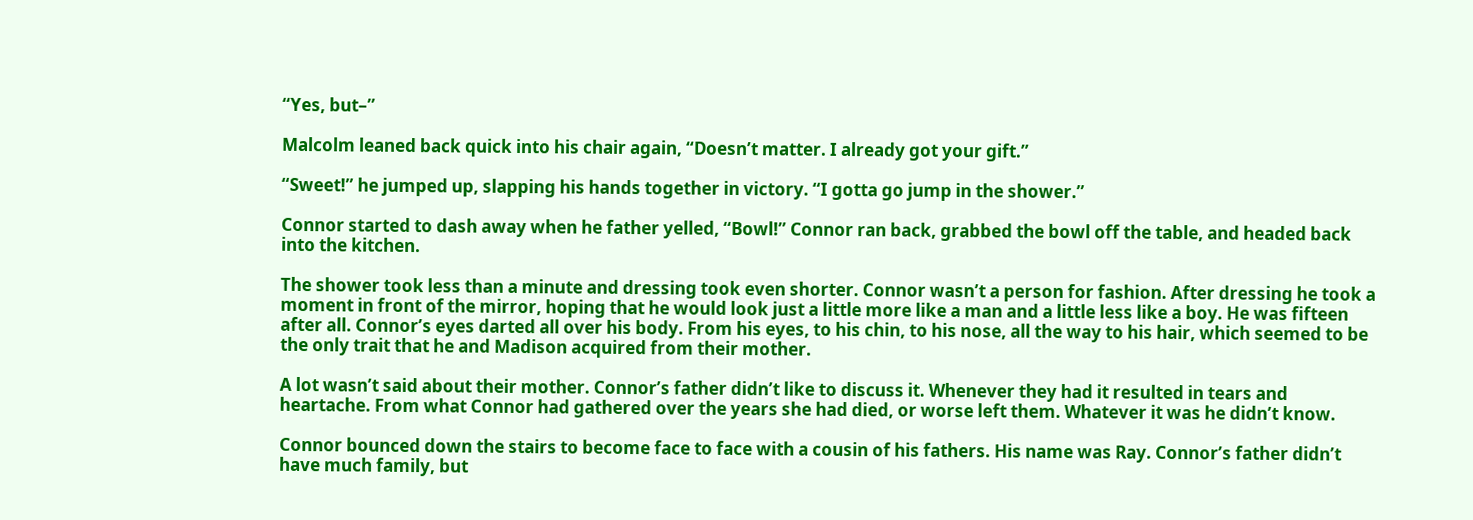“Yes, but–”

Malcolm leaned back quick into his chair again, “Doesn’t matter. I already got your gift.”

“Sweet!” he jumped up, slapping his hands together in victory. “I gotta go jump in the shower.”

Connor started to dash away when he father yelled, “Bowl!” Connor ran back, grabbed the bowl off the table, and headed back into the kitchen.

The shower took less than a minute and dressing took even shorter. Connor wasn’t a person for fashion. After dressing he took a moment in front of the mirror, hoping that he would look just a little more like a man and a little less like a boy. He was fifteen after all. Connor’s eyes darted all over his body. From his eyes, to his chin, to his nose, all the way to his hair, which seemed to be the only trait that he and Madison acquired from their mother.

A lot wasn’t said about their mother. Connor’s father didn’t like to discuss it. Whenever they had it resulted in tears and heartache. From what Connor had gathered over the years she had died, or worse left them. Whatever it was he didn’t know.

Connor bounced down the stairs to become face to face with a cousin of his fathers. His name was Ray. Connor’s father didn’t have much family, but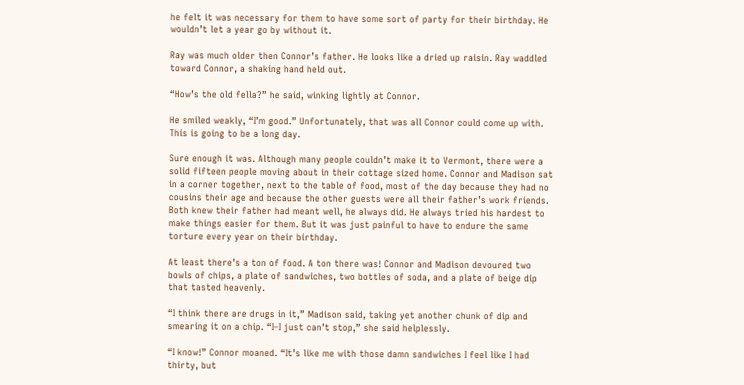he felt it was necessary for them to have some sort of party for their birthday. He wouldn’t let a year go by without it.

Ray was much older then Connor’s father. He looks like a dried up raisin. Ray waddled toward Connor, a shaking hand held out.

“How’s the old fella?” he said, winking lightly at Connor.

He smiled weakly, “I’m good.” Unfortunately, that was all Connor could come up with. This is going to be a long day.

Sure enough it was. Although many people couldn’t make it to Vermont, there were a solid fifteen people moving about in their cottage sized home. Connor and Madison sat in a corner together, next to the table of food, most of the day because they had no cousins their age and because the other guests were all their father’s work friends. Both knew their father had meant well, he always did. He always tried his hardest to make things easier for them. But it was just painful to have to endure the same torture every year on their birthday.

At least there’s a ton of food. A ton there was! Connor and Madison devoured two bowls of chips, a plate of sandwiches, two bottles of soda, and a plate of beige dip that tasted heavenly.

“I think there are drugs in it,” Madison said, taking yet another chunk of dip and smearing it on a chip. “I–I just can’t stop,” she said helplessly.

“I know!” Connor moaned. “It’s like me with those damn sandwiches I feel like I had thirty, but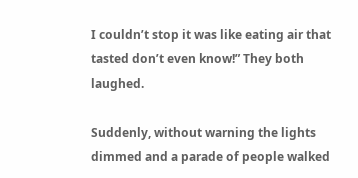I couldn’t stop it was like eating air that tasted don’t even know!” They both laughed.

Suddenly, without warning the lights dimmed and a parade of people walked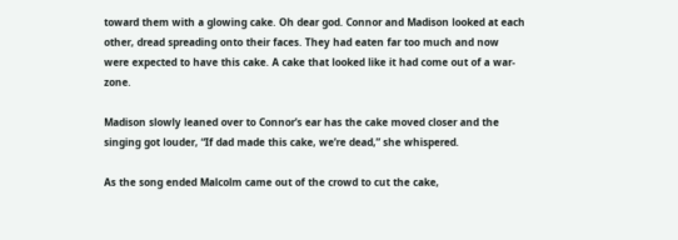toward them with a glowing cake. Oh dear god. Connor and Madison looked at each other, dread spreading onto their faces. They had eaten far too much and now were expected to have this cake. A cake that looked like it had come out of a war-zone.

Madison slowly leaned over to Connor’s ear has the cake moved closer and the singing got louder, “If dad made this cake, we’re dead,” she whispered.

As the song ended Malcolm came out of the crowd to cut the cake,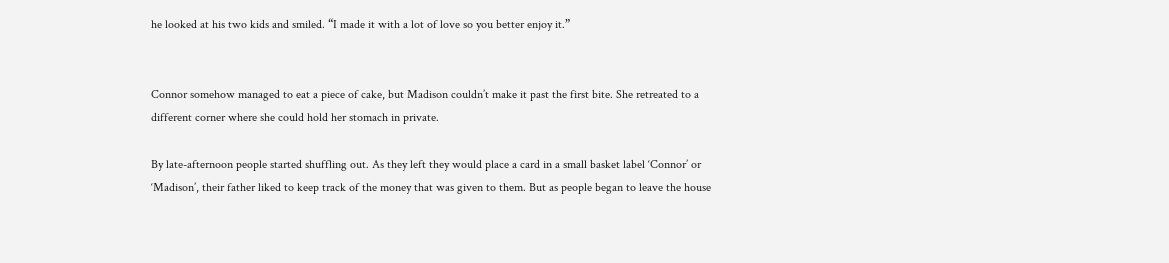he looked at his two kids and smiled. “I made it with a lot of love so you better enjoy it.”


Connor somehow managed to eat a piece of cake, but Madison couldn’t make it past the first bite. She retreated to a different corner where she could hold her stomach in private.

By late-afternoon people started shuffling out. As they left they would place a card in a small basket label ‘Connor’ or ‘Madison’, their father liked to keep track of the money that was given to them. But as people began to leave the house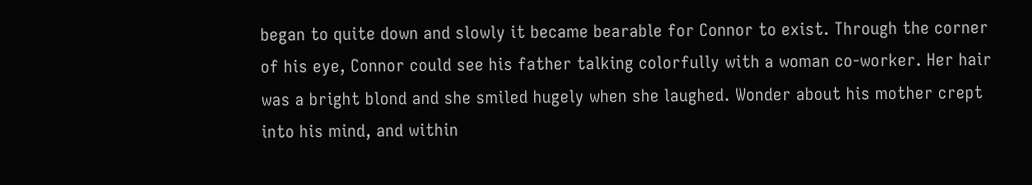began to quite down and slowly it became bearable for Connor to exist. Through the corner of his eye, Connor could see his father talking colorfully with a woman co-worker. Her hair was a bright blond and she smiled hugely when she laughed. Wonder about his mother crept into his mind, and within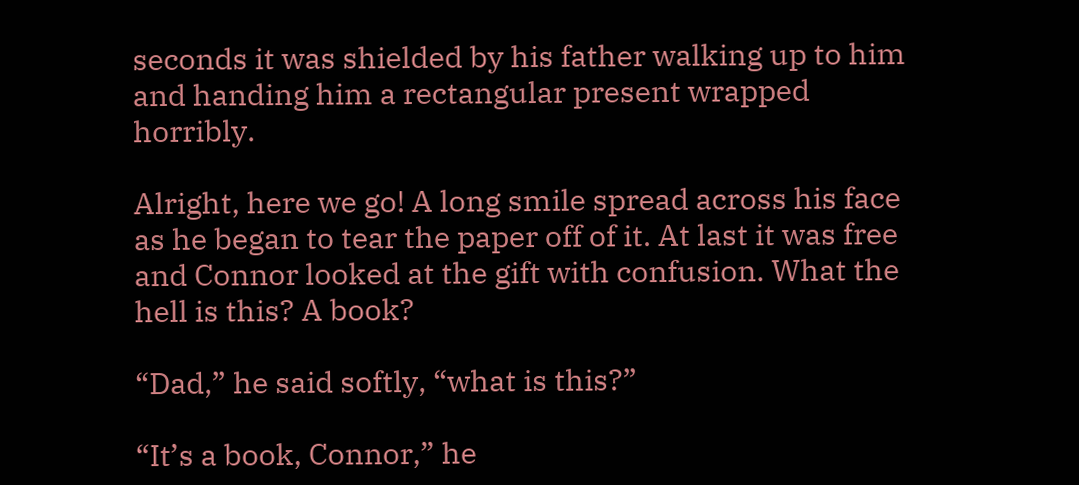seconds it was shielded by his father walking up to him and handing him a rectangular present wrapped horribly.

Alright, here we go! A long smile spread across his face as he began to tear the paper off of it. At last it was free and Connor looked at the gift with confusion. What the hell is this? A book?

“Dad,” he said softly, “what is this?”

“It’s a book, Connor,” he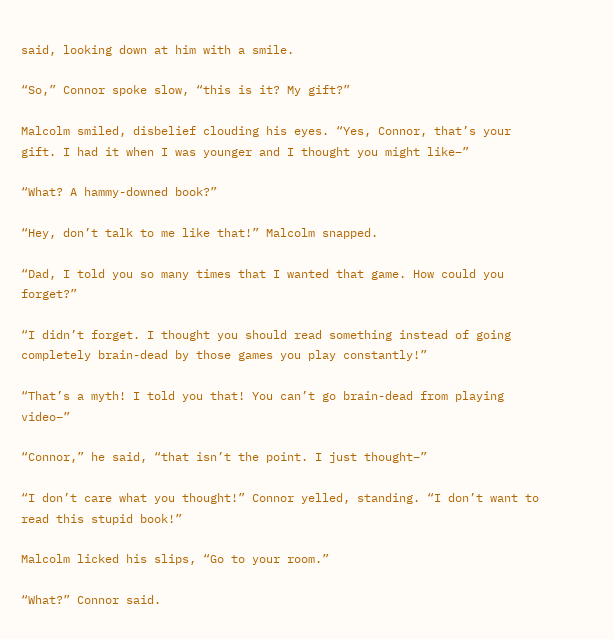said, looking down at him with a smile.

“So,” Connor spoke slow, “this is it? My gift?”

Malcolm smiled, disbelief clouding his eyes. “Yes, Connor, that’s your gift. I had it when I was younger and I thought you might like–”

“What? A hammy-downed book?”

“Hey, don’t talk to me like that!” Malcolm snapped.

“Dad, I told you so many times that I wanted that game. How could you forget?”

“I didn’t forget. I thought you should read something instead of going completely brain-dead by those games you play constantly!”

“That’s a myth! I told you that! You can’t go brain-dead from playing video–”

“Connor,” he said, “that isn’t the point. I just thought–”

“I don’t care what you thought!” Connor yelled, standing. “I don’t want to read this stupid book!”

Malcolm licked his slips, “Go to your room.”

“What?” Connor said.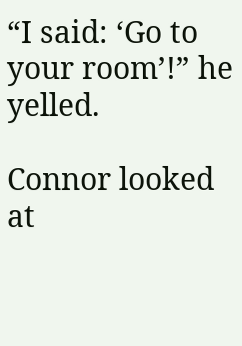“I said: ‘Go to your room’!” he yelled.

Connor looked at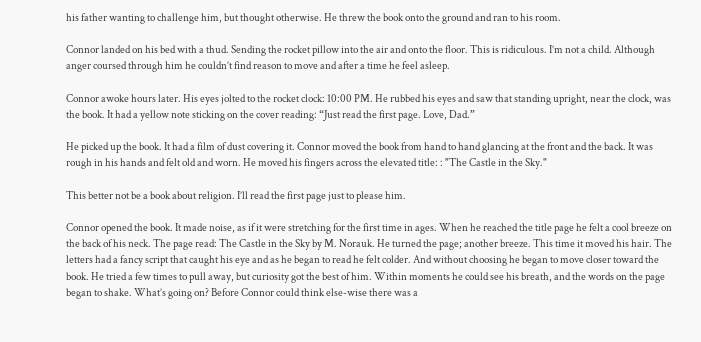his father wanting to challenge him, but thought otherwise. He threw the book onto the ground and ran to his room.

Connor landed on his bed with a thud. Sending the rocket pillow into the air and onto the floor. This is ridiculous. I’m not a child. Although anger coursed through him he couldn’t find reason to move and after a time he feel asleep.

Connor awoke hours later. His eyes jolted to the rocket clock: 10:00 PM. He rubbed his eyes and saw that standing upright, near the clock, was the book. It had a yellow note sticking on the cover reading: “Just read the first page. Love, Dad.”

He picked up the book. It had a film of dust covering it. Connor moved the book from hand to hand glancing at the front and the back. It was rough in his hands and felt old and worn. He moved his fingers across the elevated title: : "The Castle in the Sky."

This better not be a book about religion. I’ll read the first page just to please him.

Connor opened the book. It made noise, as if it were stretching for the first time in ages. When he reached the title page he felt a cool breeze on the back of his neck. The page read: The Castle in the Sky by M. Norauk. He turned the page; another breeze. This time it moved his hair. The letters had a fancy script that caught his eye and as he began to read he felt colder. And without choosing he began to move closer toward the book. He tried a few times to pull away, but curiosity got the best of him. Within moments he could see his breath, and the words on the page began to shake. What’s going on? Before Connor could think else-wise there was a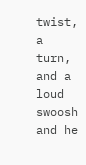twist, a turn, and a loud swoosh and he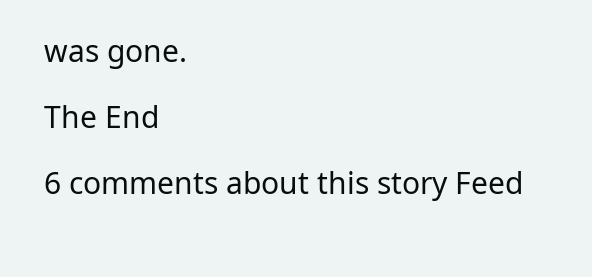was gone.

The End

6 comments about this story Feed